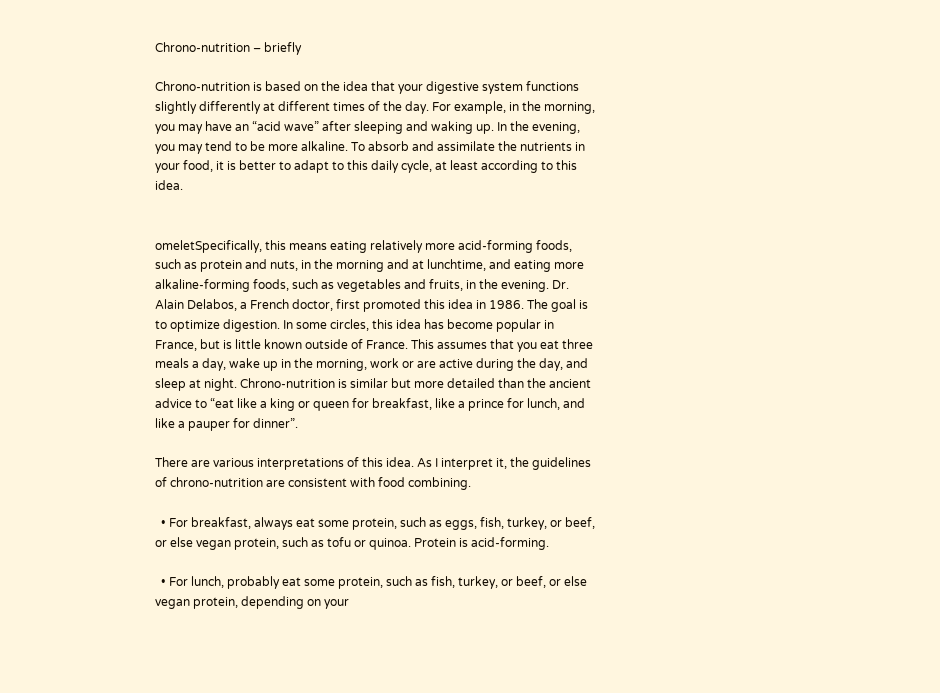Chrono-nutrition – briefly

Chrono-nutrition is based on the idea that your digestive system functions slightly differently at different times of the day. For example, in the morning, you may have an “acid wave” after sleeping and waking up. In the evening, you may tend to be more alkaline. To absorb and assimilate the nutrients in your food, it is better to adapt to this daily cycle, at least according to this idea.


omeletSpecifically, this means eating relatively more acid-forming foods, such as protein and nuts, in the morning and at lunchtime, and eating more alkaline-forming foods, such as vegetables and fruits, in the evening. Dr. Alain Delabos, a French doctor, first promoted this idea in 1986. The goal is to optimize digestion. In some circles, this idea has become popular in France, but is little known outside of France. This assumes that you eat three meals a day, wake up in the morning, work or are active during the day, and sleep at night. Chrono-nutrition is similar but more detailed than the ancient advice to “eat like a king or queen for breakfast, like a prince for lunch, and like a pauper for dinner”.

There are various interpretations of this idea. As I interpret it, the guidelines of chrono-nutrition are consistent with food combining.

  • For breakfast, always eat some protein, such as eggs, fish, turkey, or beef, or else vegan protein, such as tofu or quinoa. Protein is acid-forming.

  • For lunch, probably eat some protein, such as fish, turkey, or beef, or else vegan protein, depending on your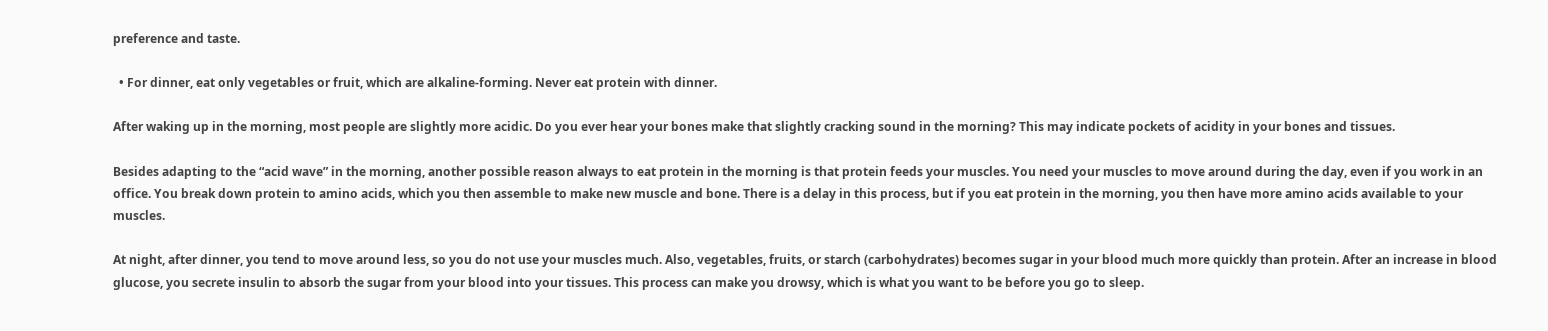preference and taste.

  • For dinner, eat only vegetables or fruit, which are alkaline-forming. Never eat protein with dinner.

After waking up in the morning, most people are slightly more acidic. Do you ever hear your bones make that slightly cracking sound in the morning? This may indicate pockets of acidity in your bones and tissues.

Besides adapting to the “acid wave” in the morning, another possible reason always to eat protein in the morning is that protein feeds your muscles. You need your muscles to move around during the day, even if you work in an office. You break down protein to amino acids, which you then assemble to make new muscle and bone. There is a delay in this process, but if you eat protein in the morning, you then have more amino acids available to your muscles.

At night, after dinner, you tend to move around less, so you do not use your muscles much. Also, vegetables, fruits, or starch (carbohydrates) becomes sugar in your blood much more quickly than protein. After an increase in blood glucose, you secrete insulin to absorb the sugar from your blood into your tissues. This process can make you drowsy, which is what you want to be before you go to sleep.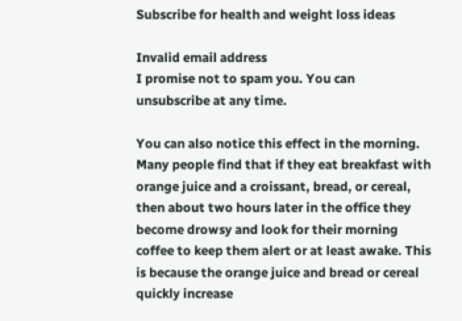Subscribe for health and weight loss ideas

Invalid email address
I promise not to spam you. You can unsubscribe at any time.

You can also notice this effect in the morning. Many people find that if they eat breakfast with orange juice and a croissant, bread, or cereal, then about two hours later in the office they become drowsy and look for their morning coffee to keep them alert or at least awake. This is because the orange juice and bread or cereal quickly increase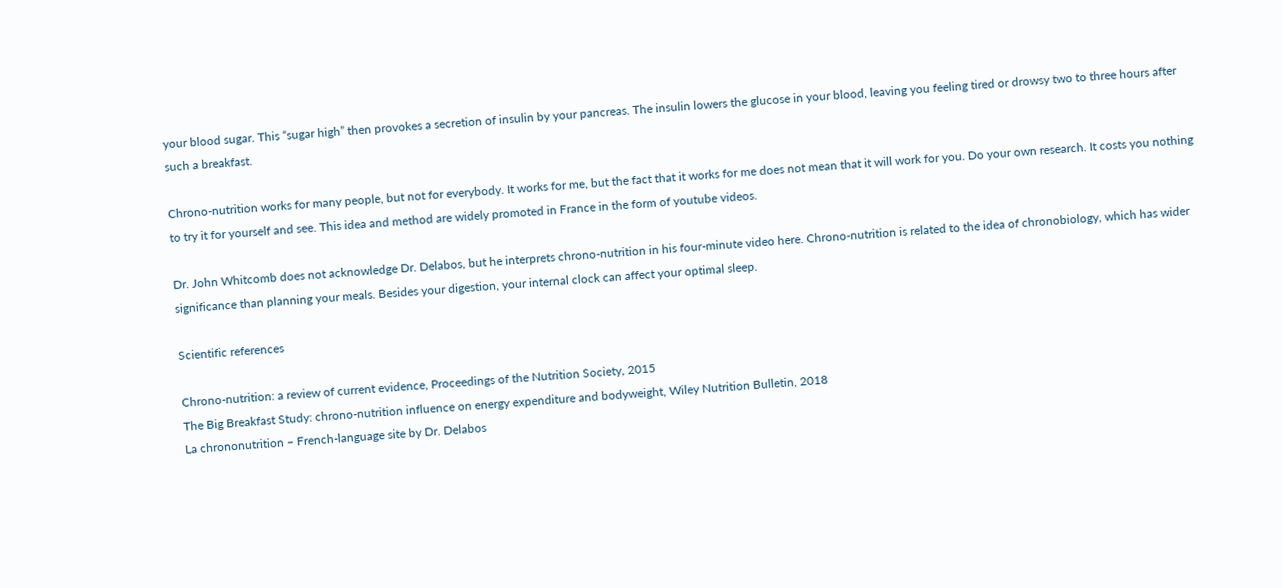your blood sugar. This “sugar high” then provokes a secretion of insulin by your pancreas. The insulin lowers the glucose in your blood, leaving you feeling tired or drowsy two to three hours after such a breakfast.

Chrono-nutrition works for many people, but not for everybody. It works for me, but the fact that it works for me does not mean that it will work for you. Do your own research. It costs you nothing to try it for yourself and see. This idea and method are widely promoted in France in the form of youtube videos.

Dr. John Whitcomb does not acknowledge Dr. Delabos, but he interprets chrono-nutrition in his four-minute video here. Chrono-nutrition is related to the idea of chronobiology, which has wider significance than planning your meals. Besides your digestion, your internal clock can affect your optimal sleep.

Scientific references

Chrono-nutrition: a review of current evidence, Proceedings of the Nutrition Society, 2015
The Big Breakfast Study: chrono‐nutrition influence on energy expenditure and bodyweight, Wiley Nutrition Bulletin, 2018
La chrononutrition – French-language site by Dr. Delabos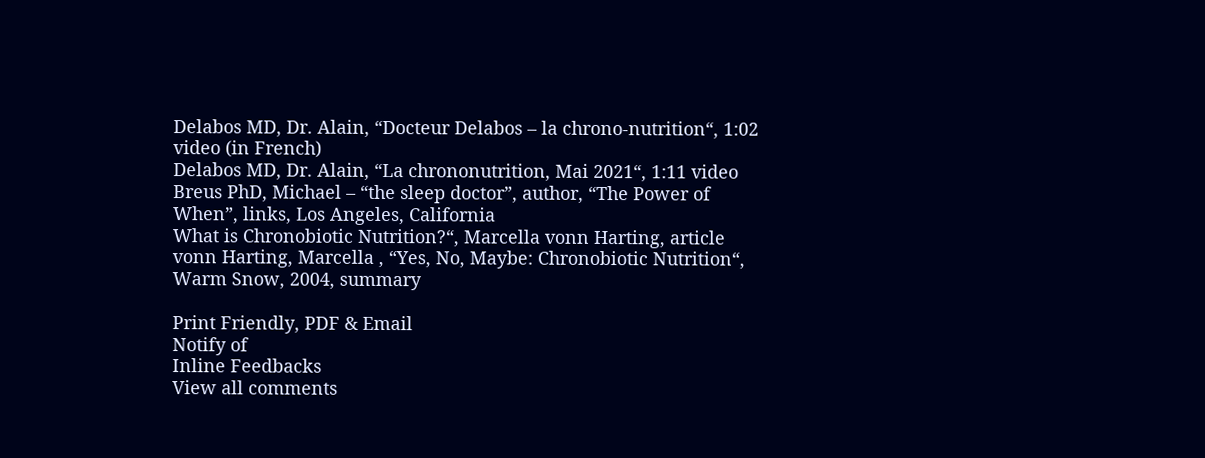Delabos MD, Dr. Alain, “Docteur Delabos – la chrono-nutrition“, 1:02 video (in French)
Delabos MD, Dr. Alain, “La chrononutrition, Mai 2021“, 1:11 video
Breus PhD, Michael – “the sleep doctor”, author, “The Power of When”, links, Los Angeles, California
What is Chronobiotic Nutrition?“, Marcella vonn Harting, article
vonn Harting, Marcella , “Yes, No, Maybe: Chronobiotic Nutrition“, Warm Snow, 2004, summary

Print Friendly, PDF & Email
Notify of
Inline Feedbacks
View all comments